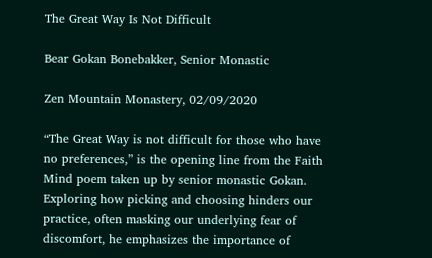The Great Way Is Not Difficult

Bear Gokan Bonebakker, Senior Monastic

Zen Mountain Monastery, 02/09/2020

“The Great Way is not difficult for those who have no preferences,” is the opening line from the Faith Mind poem taken up by senior monastic Gokan. Exploring how picking and choosing hinders our practice, often masking our underlying fear of discomfort, he emphasizes the importance of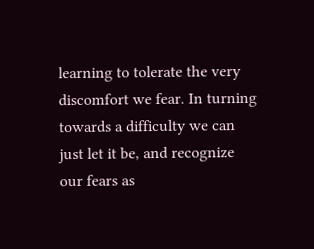learning to tolerate the very discomfort we fear. In turning towards a difficulty we can just let it be, and recognize our fears as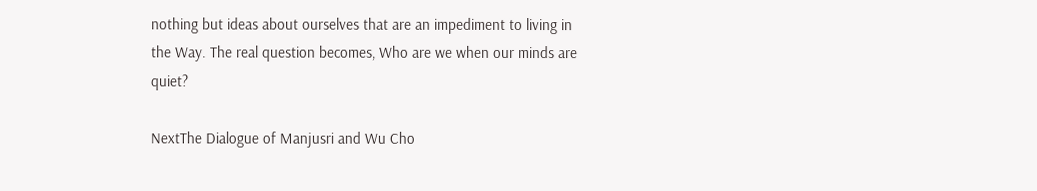nothing but ideas about ourselves that are an impediment to living in the Way. The real question becomes, Who are we when our minds are quiet?

NextThe Dialogue of Manjusri and Wu Cho